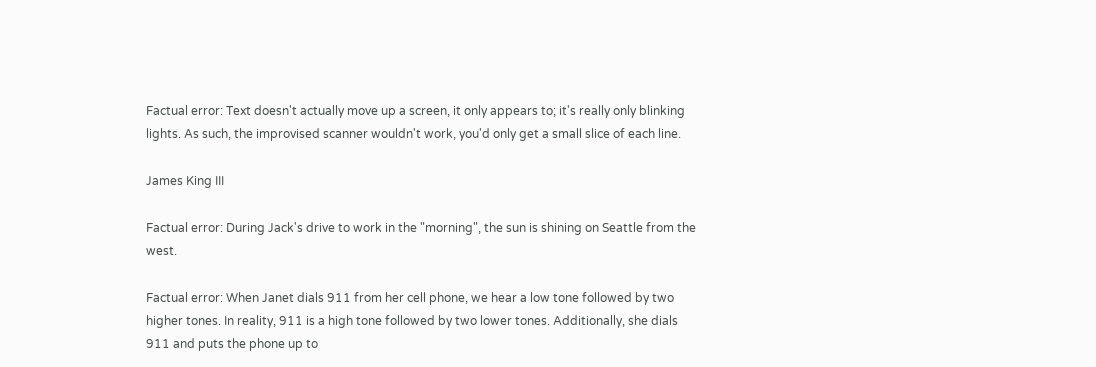Factual error: Text doesn't actually move up a screen, it only appears to; it's really only blinking lights. As such, the improvised scanner wouldn't work, you'd only get a small slice of each line.

James King III

Factual error: During Jack's drive to work in the "morning", the sun is shining on Seattle from the west.

Factual error: When Janet dials 911 from her cell phone, we hear a low tone followed by two higher tones. In reality, 911 is a high tone followed by two lower tones. Additionally, she dials 911 and puts the phone up to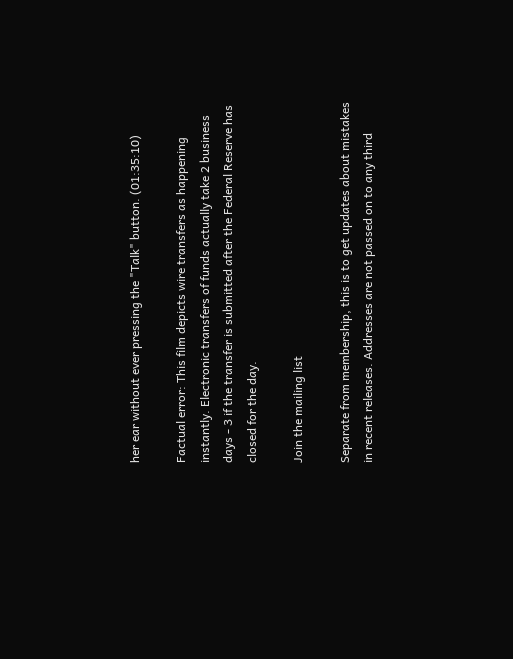her ear without ever pressing the "Talk" button. (01:35:10)

Factual error: This film depicts wire transfers as happening instantly. Electronic transfers of funds actually take 2 business days - 3 if the transfer is submitted after the Federal Reserve has closed for the day.

Join the mailing list

Separate from membership, this is to get updates about mistakes in recent releases. Addresses are not passed on to any third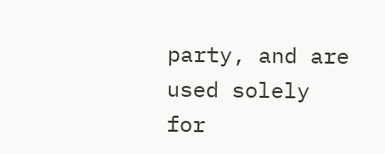party, and are used solely for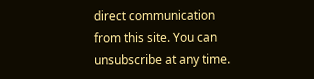direct communication from this site. You can unsubscribe at any time.